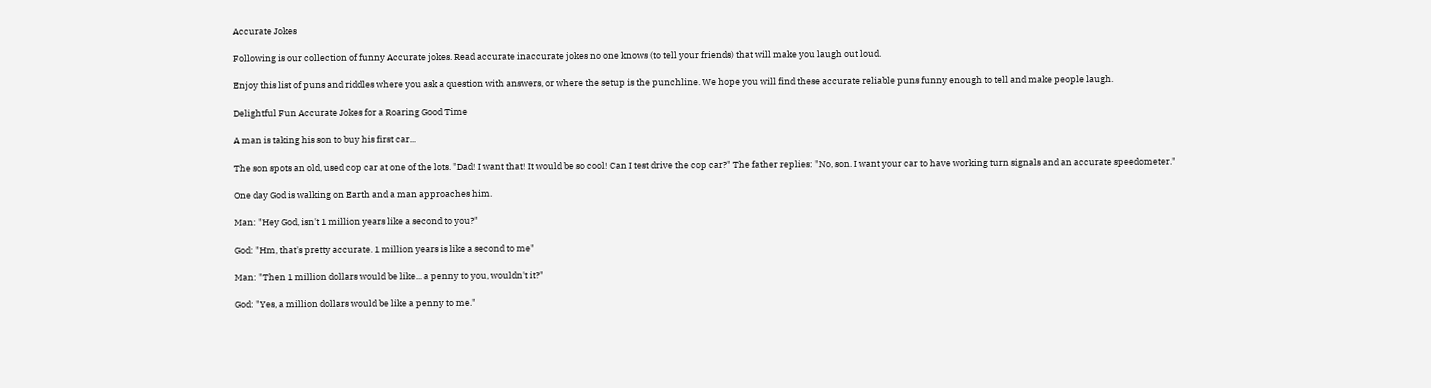Accurate Jokes

Following is our collection of funny Accurate jokes. Read accurate inaccurate jokes no one knows (to tell your friends) that will make you laugh out loud.

Enjoy this list of puns and riddles where you ask a question with answers, or where the setup is the punchline. We hope you will find these accurate reliable puns funny enough to tell and make people laugh.

Delightful Fun Accurate Jokes for a Roaring Good Time

A man is taking his son to buy his first car...

The son spots an old, used cop car at one of the lots. "Dad! I want that! It would be so cool! Can I test drive the cop car?" The father replies: "No, son. I want your car to have working turn signals and an accurate speedometer."

One day God is walking on Earth and a man approaches him.

Man: "Hey God, isn't 1 million years like a second to you?"

God: "Hm, that's pretty accurate. 1 million years is like a second to me"

Man: "Then 1 million dollars would be like... a penny to you, wouldn't it?"

God: "Yes, a million dollars would be like a penny to me."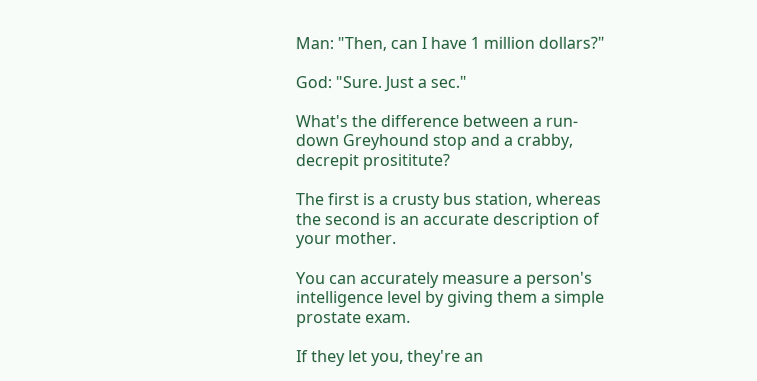Man: "Then, can I have 1 million dollars?"

God: "Sure. Just a sec."

What's the difference between a run-down Greyhound stop and a crabby, decrepit prosititute?

The first is a crusty bus station, whereas the second is an accurate description of your mother.

You can accurately measure a person's intelligence level by giving them a simple prostate exam.

If they let you, they're an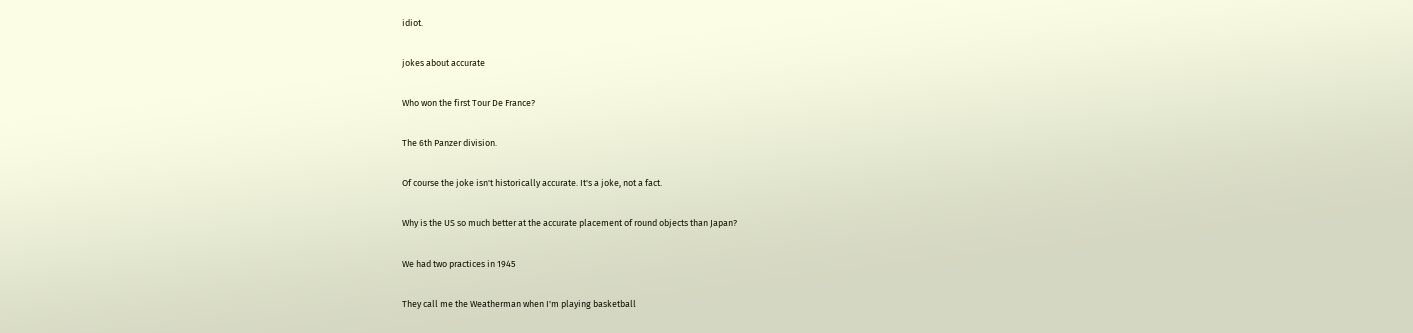idiot.

jokes about accurate

Who won the first Tour De France?

The 6th Panzer division.

Of course the joke isn't historically accurate. It's a joke, not a fact.

Why is the US so much better at the accurate placement of round objects than Japan?

We had two practices in 1945

They call me the Weatherman when I'm playing basketball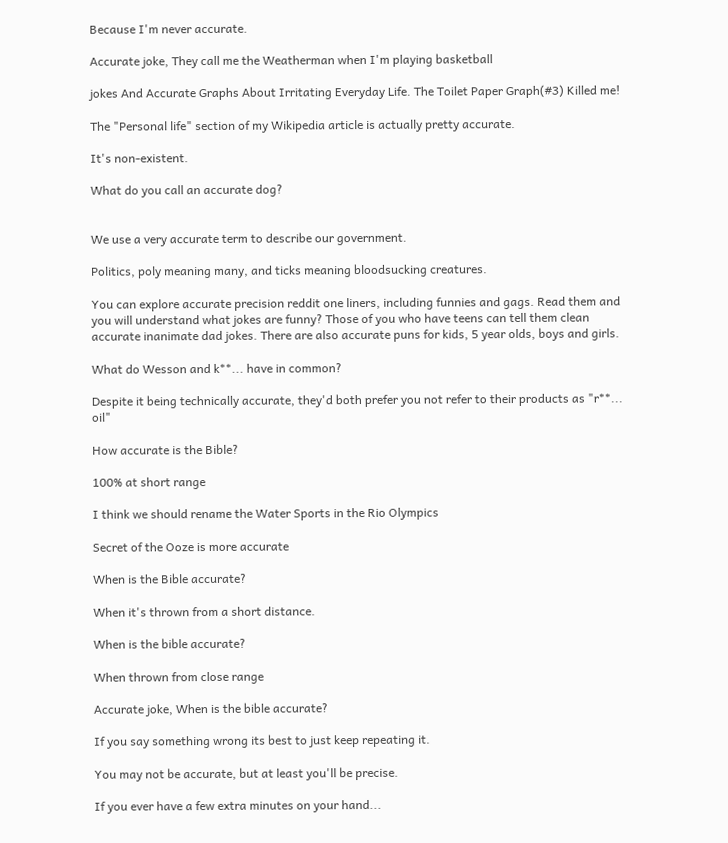Because I'm never accurate.

Accurate joke, They call me the Weatherman when I'm playing basketball

jokes And Accurate Graphs About Irritating Everyday Life. The Toilet Paper Graph(#3) Killed me!

The "Personal life" section of my Wikipedia article is actually pretty accurate.

It's non-existent.

What do you call an accurate dog?


We use a very accurate term to describe our government.

Politics, poly meaning many, and ticks meaning bloodsucking creatures.

You can explore accurate precision reddit one liners, including funnies and gags. Read them and you will understand what jokes are funny? Those of you who have teens can tell them clean accurate inanimate dad jokes. There are also accurate puns for kids, 5 year olds, boys and girls.

What do Wesson and k**... have in common?

Despite it being technically accurate, they'd both prefer you not refer to their products as "r**... oil"

How accurate is the Bible?

100% at short range

I think we should rename the Water Sports in the Rio Olympics

Secret of the Ooze is more accurate

When is the Bible accurate?

When it's thrown from a short distance.

When is the bible accurate?

When thrown from close range

Accurate joke, When is the bible accurate?

If you say something wrong its best to just keep repeating it.

You may not be accurate, but at least you'll be precise.

If you ever have a few extra minutes on your hand...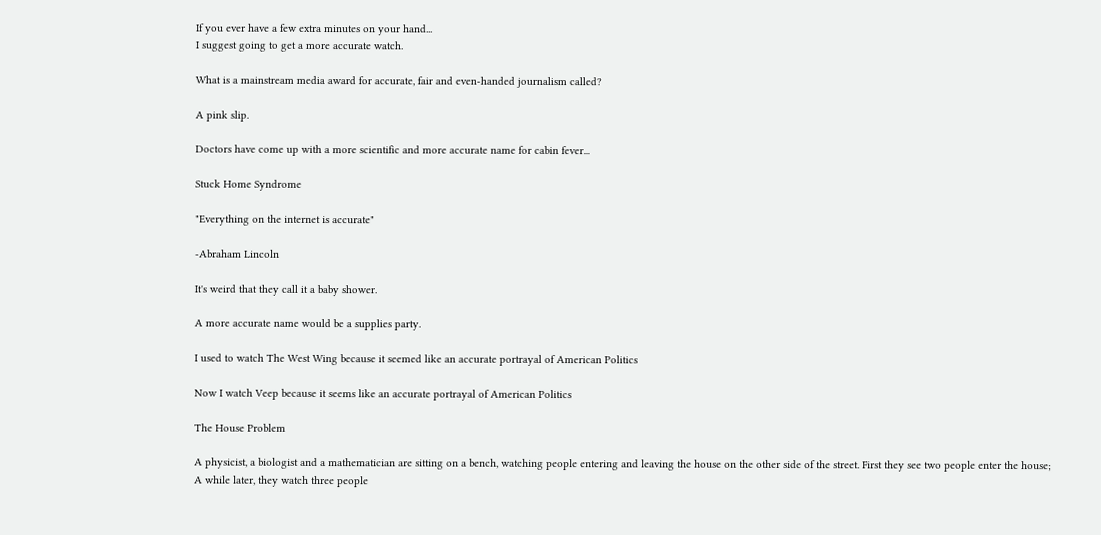If you ever have a few extra minutes on your hand...
I suggest going to get a more accurate watch.

What is a mainstream media award for accurate, fair and even-handed journalism called?

A pink slip.

Doctors have come up with a more scientific and more accurate name for cabin fever...

Stuck Home Syndrome

"Everything on the internet is accurate"

-Abraham Lincoln

It's weird that they call it a baby shower.

A more accurate name would be a supplies party.

I used to watch The West Wing because it seemed like an accurate portrayal of American Politics

Now I watch Veep because it seems like an accurate portrayal of American Politics

The House Problem

A physicist, a biologist and a mathematician are sitting on a bench, watching people entering and leaving the house on the other side of the street. First they see two people enter the house; A while later, they watch three people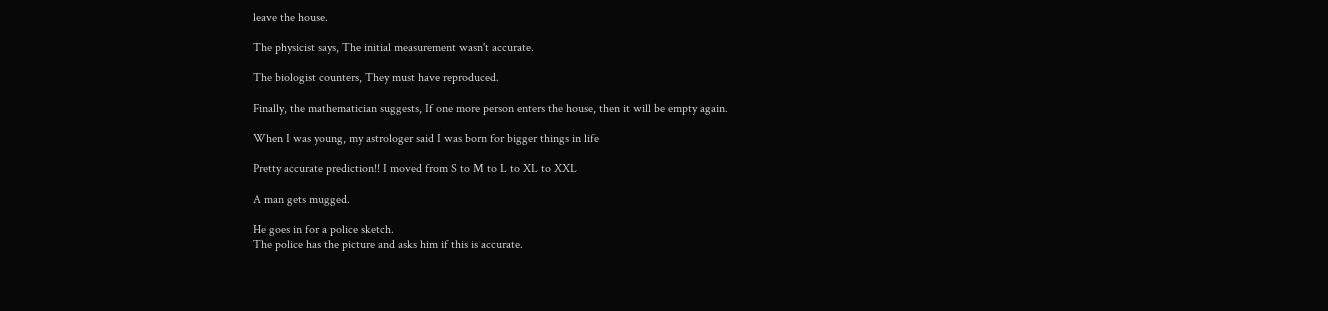leave the house.

The physicist says, The initial measurement wasn't accurate.

The biologist counters, They must have reproduced.

Finally, the mathematician suggests, If one more person enters the house, then it will be empty again.

When I was young, my astrologer said I was born for bigger things in life

Pretty accurate prediction!! I moved from S to M to L to XL to XXL

A man gets mugged.

He goes in for a police sketch.
The police has the picture and asks him if this is accurate.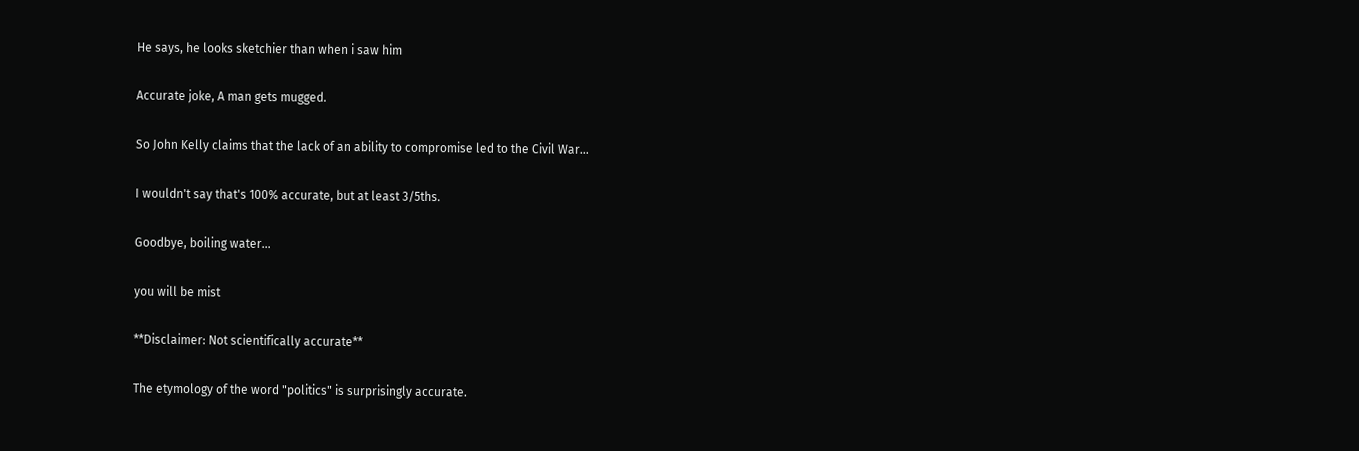He says, he looks sketchier than when i saw him

Accurate joke, A man gets mugged.

So John Kelly claims that the lack of an ability to compromise led to the Civil War...

I wouldn't say that's 100% accurate, but at least 3/5ths.

Goodbye, boiling water...

you will be mist

**Disclaimer: Not scientifically accurate**

The etymology of the word "politics" is surprisingly accurate.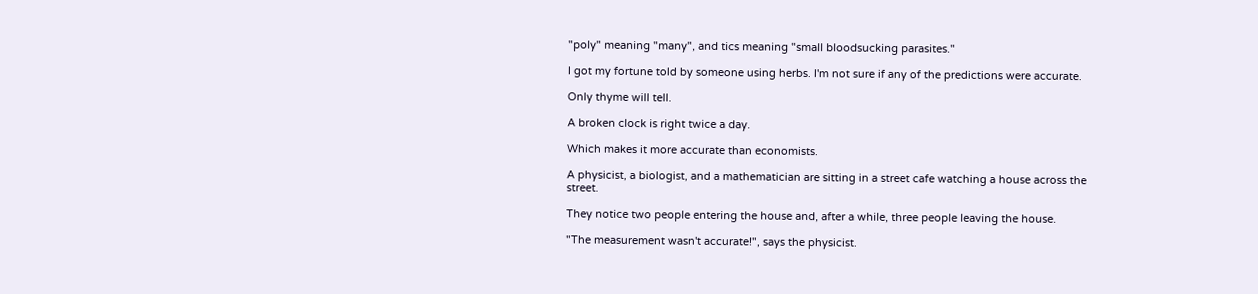"poly" meaning "many", and tics meaning "small bloodsucking parasites."

I got my fortune told by someone using herbs. I'm not sure if any of the predictions were accurate.

Only thyme will tell.

A broken clock is right twice a day.

Which makes it more accurate than economists.

A physicist, a biologist, and a mathematician are sitting in a street cafe watching a house across the street.

They notice two people entering the house and, after a while, three people leaving the house.

"The measurement wasn't accurate!", says the physicist.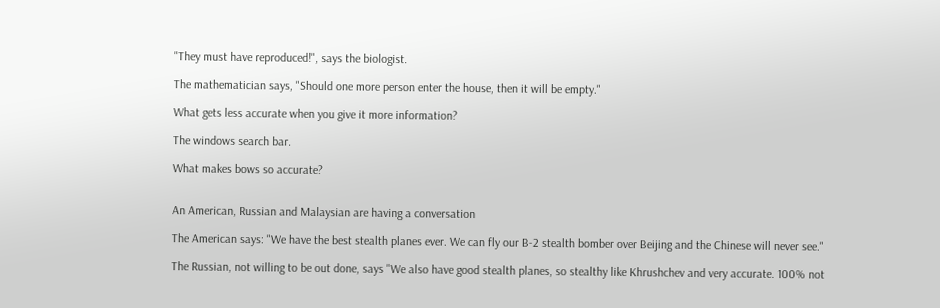"They must have reproduced!", says the biologist.

The mathematician says, "Should one more person enter the house, then it will be empty."

What gets less accurate when you give it more information?

The windows search bar.

What makes bows so accurate?


An American, Russian and Malaysian are having a conversation

The American says: "We have the best stealth planes ever. We can fly our B-2 stealth bomber over Beijing and the Chinese will never see."

The Russian, not willing to be out done, says "We also have good stealth planes, so stealthy like Khrushchev and very accurate. 100% not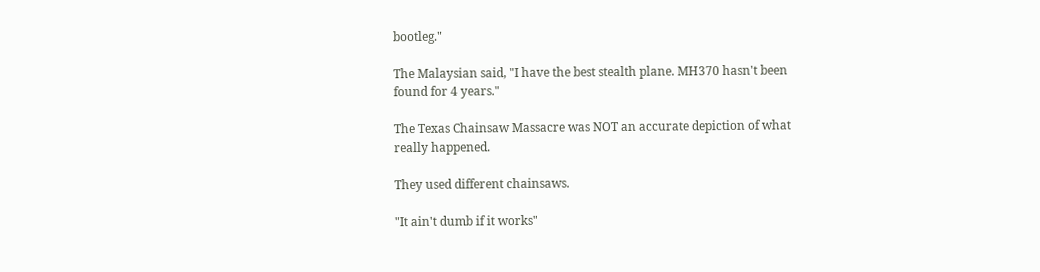bootleg."

The Malaysian said, "I have the best stealth plane. MH370 hasn't been found for 4 years."

The Texas Chainsaw Massacre was NOT an accurate depiction of what really happened.

They used different chainsaws.

"It ain't dumb if it works"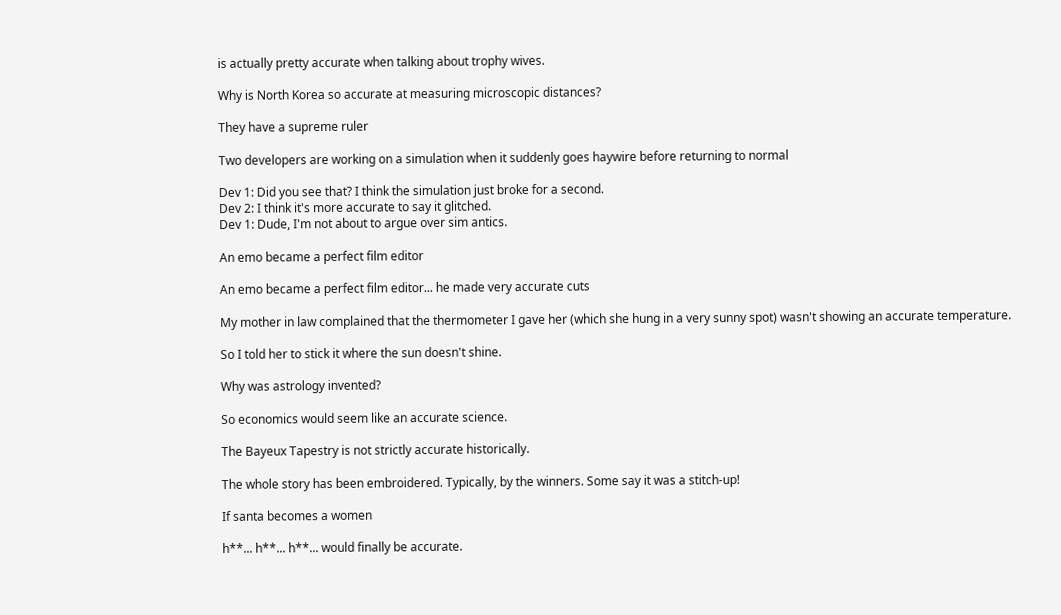is actually pretty accurate when talking about trophy wives.

Why is North Korea so accurate at measuring microscopic distances?

They have a supreme ruler

Two developers are working on a simulation when it suddenly goes haywire before returning to normal

Dev 1: Did you see that? I think the simulation just broke for a second.
Dev 2: I think it's more accurate to say it glitched.
Dev 1: Dude, I'm not about to argue over sim antics.

An emo became a perfect film editor

An emo became a perfect film editor... he made very accurate cuts

My mother in law complained that the thermometer I gave her (which she hung in a very sunny spot) wasn't showing an accurate temperature.

So I told her to stick it where the sun doesn't shine.

Why was astrology invented?

So economics would seem like an accurate science.

The Bayeux Tapestry is not strictly accurate historically.

The whole story has been embroidered. Typically, by the winners. Some say it was a stitch-up!

If santa becomes a women

h**... h**... h**... would finally be accurate.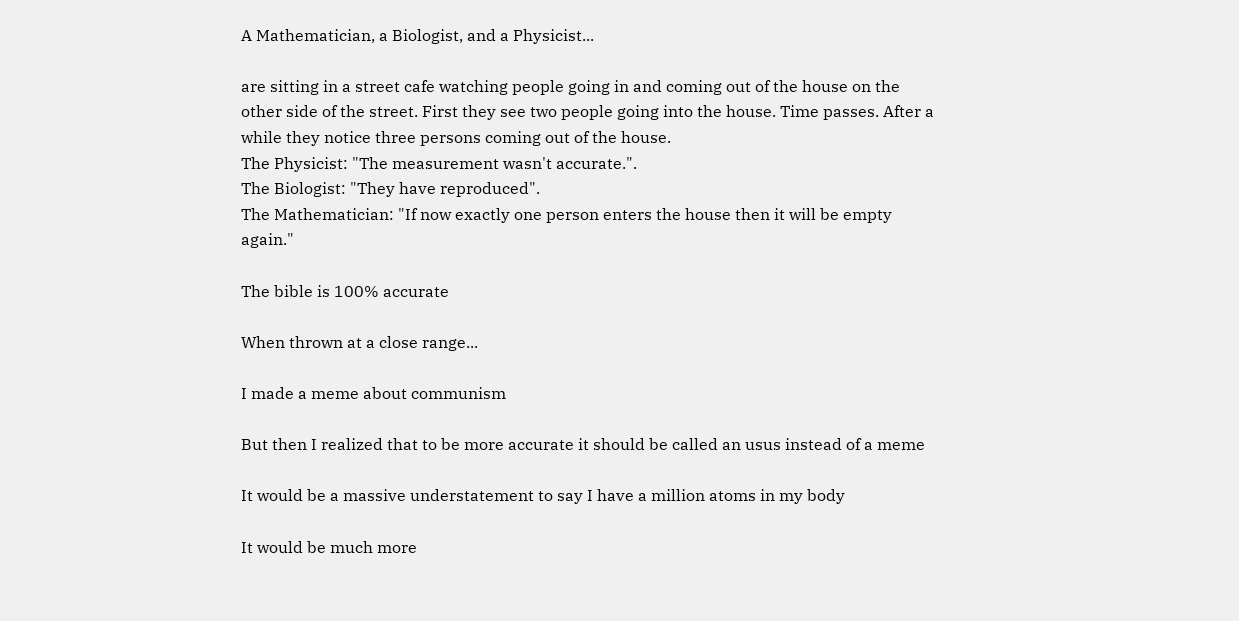A Mathematician, a Biologist, and a Physicist...

are sitting in a street cafe watching people going in and coming out of the house on the other side of the street. First they see two people going into the house. Time passes. After a while they notice three persons coming out of the house.
The Physicist: "The measurement wasn't accurate.".
The Biologist: "They have reproduced".
The Mathematician: "If now exactly one person enters the house then it will be empty again."

The bible is 100% accurate

When thrown at a close range...

I made a meme about communism

But then I realized that to be more accurate it should be called an usus instead of a meme

It would be a massive understatement to say I have a million atoms in my body

It would be much more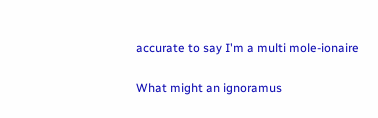accurate to say I'm a multi mole-ionaire

What might an ignoramus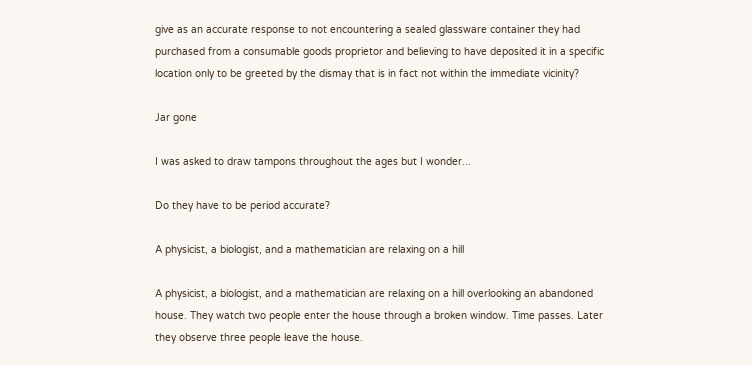give as an accurate response to not encountering a sealed glassware container they had purchased from a consumable goods proprietor and believing to have deposited it in a specific location only to be greeted by the dismay that is in fact not within the immediate vicinity?

Jar gone

I was asked to draw tampons throughout the ages but I wonder...

Do they have to be period accurate?

A physicist, a biologist, and a mathematician are relaxing on a hill

A physicist, a biologist, and a mathematician are relaxing on a hill overlooking an abandoned house. They watch two people enter the house through a broken window. Time passes. Later they observe three people leave the house.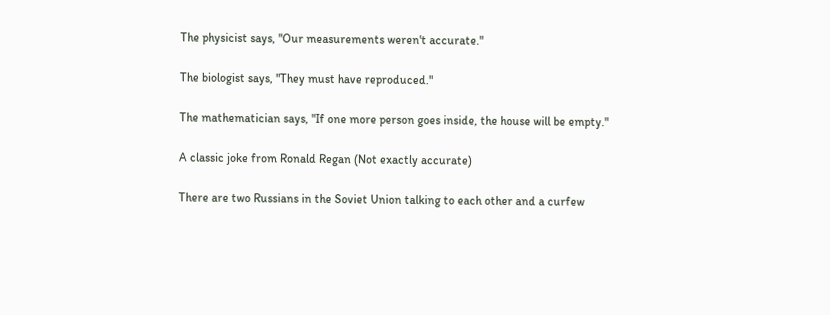The physicist says, "Our measurements weren't accurate."

The biologist says, "They must have reproduced."

The mathematician says, "If one more person goes inside, the house will be empty."

A classic joke from Ronald Regan (Not exactly accurate)

There are two Russians in the Soviet Union talking to each other and a curfew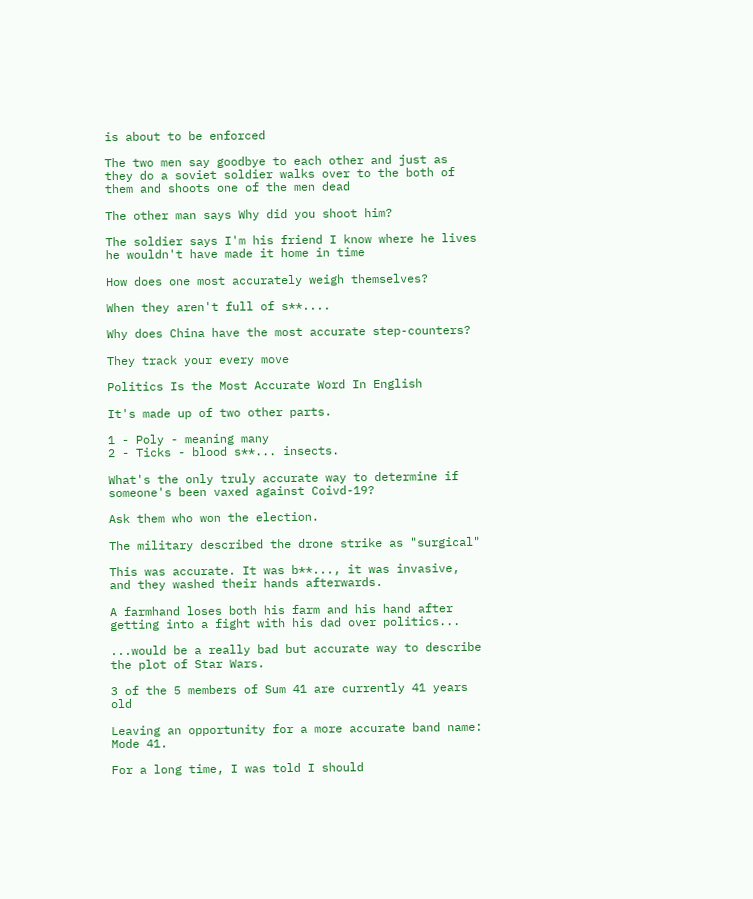is about to be enforced

The two men say goodbye to each other and just as they do a soviet soldier walks over to the both of them and shoots one of the men dead

The other man says Why did you shoot him?

The soldier says I'm his friend I know where he lives he wouldn't have made it home in time

How does one most accurately weigh themselves?

When they aren't full of s**....

Why does China have the most accurate step-counters?

They track your every move

Politics Is the Most Accurate Word In English

It's made up of two other parts.

1 - Poly - meaning many
2 - Ticks - blood s**... insects.

What's the only truly accurate way to determine if someone's been vaxed against Coivd-19?

Ask them who won the election.

The military described the drone strike as "surgical"

This was accurate. It was b**..., it was invasive, and they washed their hands afterwards.

A farmhand loses both his farm and his hand after getting into a fight with his dad over politics...

...would be a really bad but accurate way to describe the plot of Star Wars.

3 of the 5 members of Sum 41 are currently 41 years old

Leaving an opportunity for a more accurate band name: Mode 41.

For a long time, I was told I should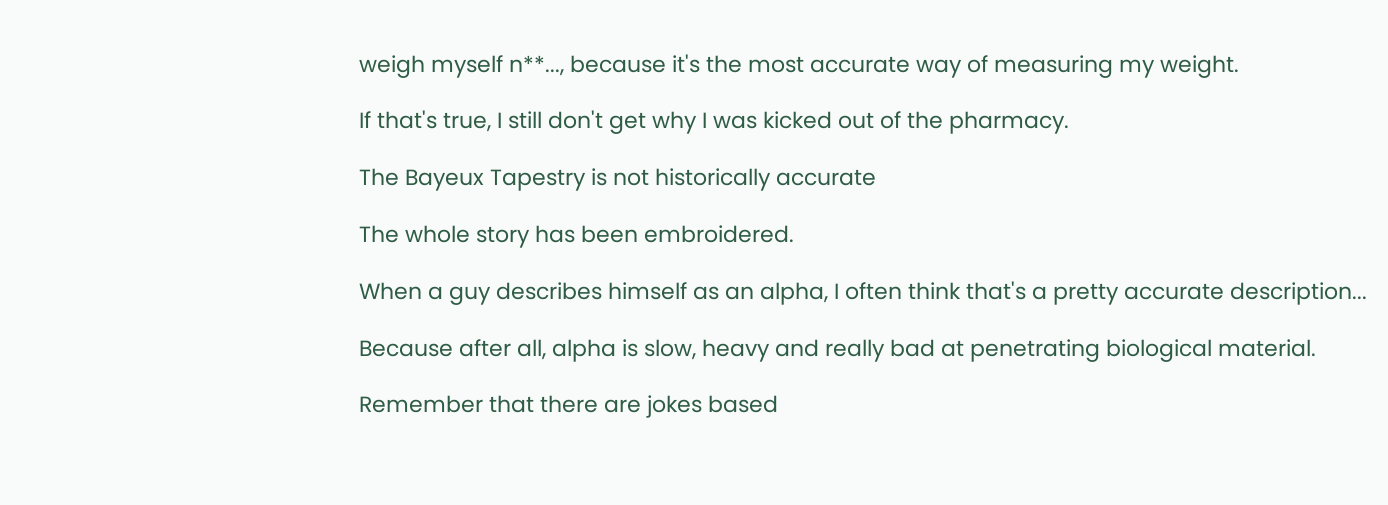weigh myself n**..., because it's the most accurate way of measuring my weight.

If that's true, I still don't get why I was kicked out of the pharmacy.

The Bayeux Tapestry is not historically accurate

The whole story has been embroidered.

When a guy describes himself as an alpha, I often think that's a pretty accurate description...

Because after all, alpha is slow, heavy and really bad at penetrating biological material.

Remember that there are jokes based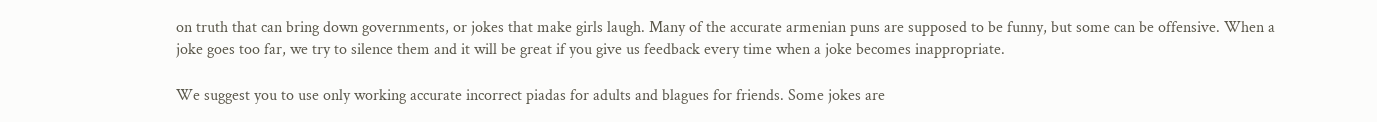on truth that can bring down governments, or jokes that make girls laugh. Many of the accurate armenian puns are supposed to be funny, but some can be offensive. When a joke goes too far, we try to silence them and it will be great if you give us feedback every time when a joke becomes inappropriate.

We suggest you to use only working accurate incorrect piadas for adults and blagues for friends. Some jokes are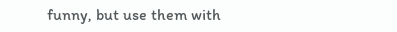funny, but use them with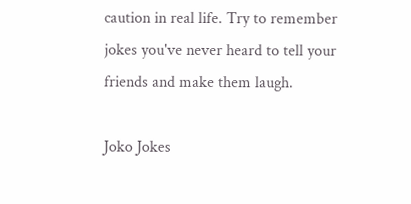caution in real life. Try to remember jokes you've never heard to tell your friends and make them laugh.

Joko Jokes